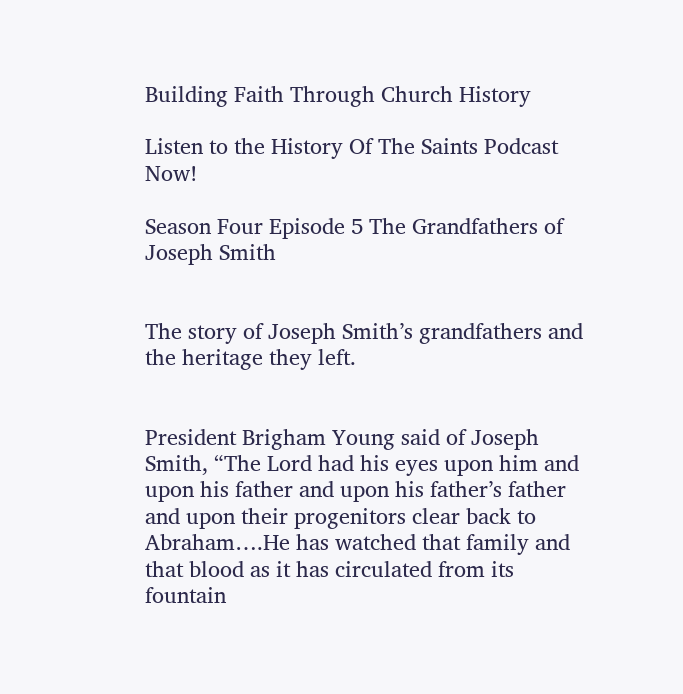Building Faith Through Church History

Listen to the History Of The Saints Podcast Now!

Season Four Episode 5 The Grandfathers of Joseph Smith


The story of Joseph Smith’s grandfathers and the heritage they left.


President Brigham Young said of Joseph Smith, “The Lord had his eyes upon him and upon his father and upon his father’s father and upon their progenitors clear back to Abraham….He has watched that family and that blood as it has circulated from its fountain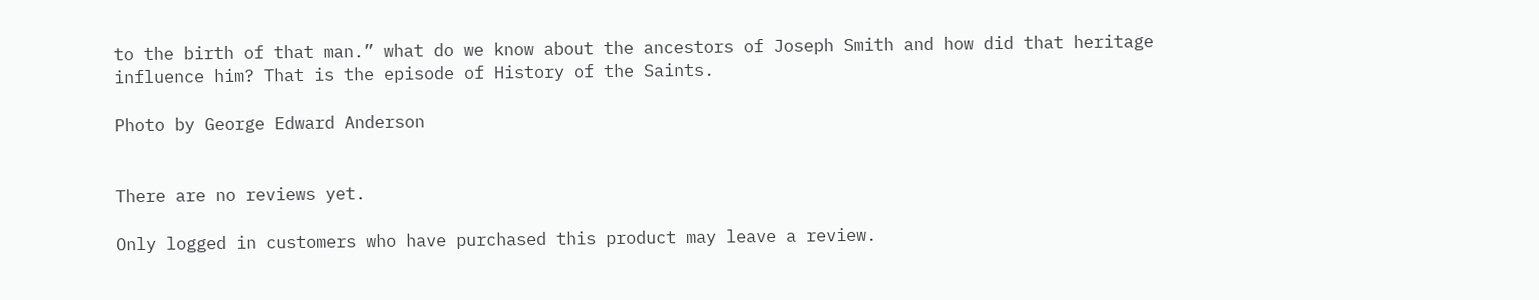to the birth of that man.” what do we know about the ancestors of Joseph Smith and how did that heritage influence him? That is the episode of History of the Saints.

Photo by George Edward Anderson


There are no reviews yet.

Only logged in customers who have purchased this product may leave a review.